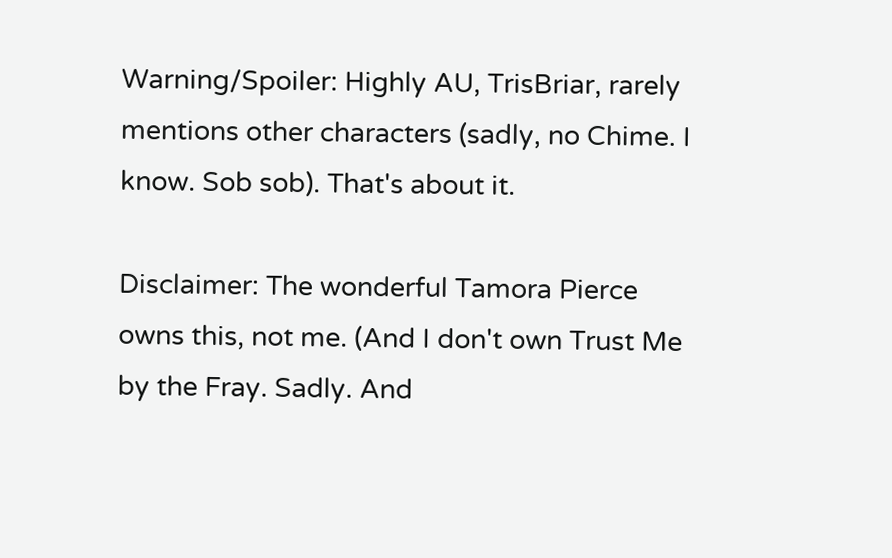Warning/Spoiler: Highly AU, TrisBriar, rarely mentions other characters (sadly, no Chime. I know. Sob sob). That's about it.

Disclaimer: The wonderful Tamora Pierce owns this, not me. (And I don't own Trust Me by the Fray. Sadly. And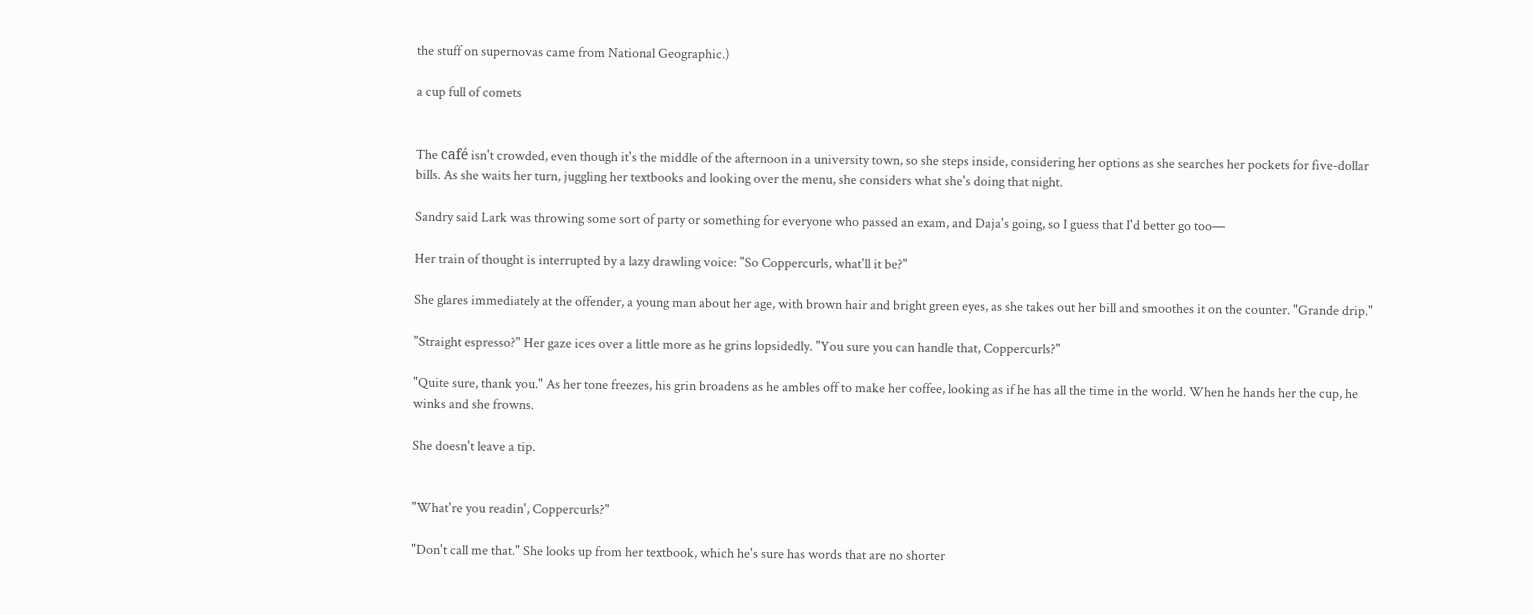the stuff on supernovas came from National Geographic.)

a cup full of comets


The café isn't crowded, even though it's the middle of the afternoon in a university town, so she steps inside, considering her options as she searches her pockets for five-dollar bills. As she waits her turn, juggling her textbooks and looking over the menu, she considers what she's doing that night.

Sandry said Lark was throwing some sort of party or something for everyone who passed an exam, and Daja's going, so I guess that I'd better go too—

Her train of thought is interrupted by a lazy drawling voice: "So Coppercurls, what'll it be?"

She glares immediately at the offender, a young man about her age, with brown hair and bright green eyes, as she takes out her bill and smoothes it on the counter. "Grande drip."

"Straight espresso?" Her gaze ices over a little more as he grins lopsidedly. "You sure you can handle that, Coppercurls?"

"Quite sure, thank you." As her tone freezes, his grin broadens as he ambles off to make her coffee, looking as if he has all the time in the world. When he hands her the cup, he winks and she frowns.

She doesn't leave a tip.


"What're you readin', Coppercurls?"

"Don't call me that." She looks up from her textbook, which he's sure has words that are no shorter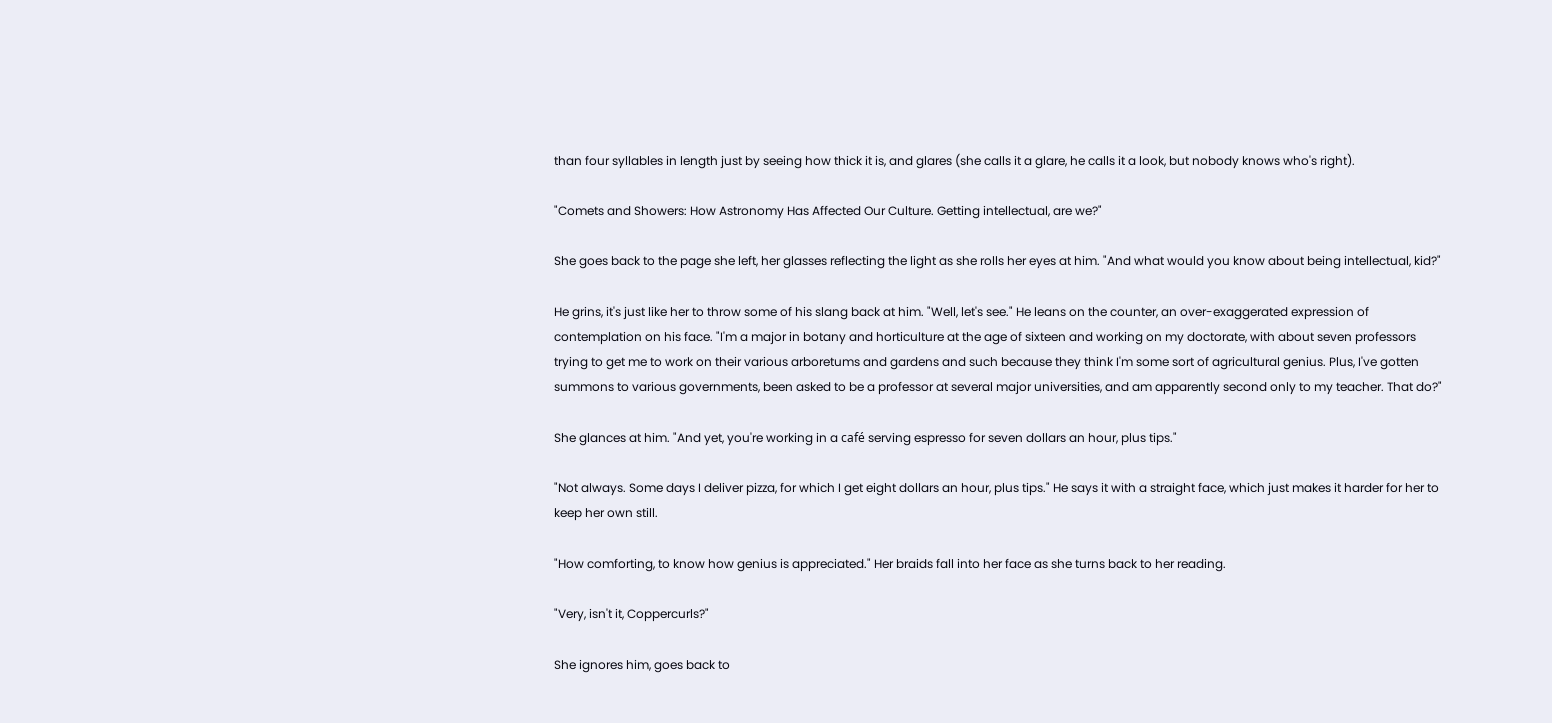than four syllables in length just by seeing how thick it is, and glares (she calls it a glare, he calls it a look, but nobody knows who's right).

"Comets and Showers: How Astronomy Has Affected Our Culture. Getting intellectual, are we?"

She goes back to the page she left, her glasses reflecting the light as she rolls her eyes at him. "And what would you know about being intellectual, kid?"

He grins, it's just like her to throw some of his slang back at him. "Well, let's see." He leans on the counter, an over-exaggerated expression of contemplation on his face. "I'm a major in botany and horticulture at the age of sixteen and working on my doctorate, with about seven professors trying to get me to work on their various arboretums and gardens and such because they think I'm some sort of agricultural genius. Plus, I've gotten summons to various governments, been asked to be a professor at several major universities, and am apparently second only to my teacher. That do?"

She glances at him. "And yet, you're working in a café serving espresso for seven dollars an hour, plus tips."

"Not always. Some days I deliver pizza, for which I get eight dollars an hour, plus tips." He says it with a straight face, which just makes it harder for her to keep her own still.

"How comforting, to know how genius is appreciated." Her braids fall into her face as she turns back to her reading.

"Very, isn't it, Coppercurls?"

She ignores him, goes back to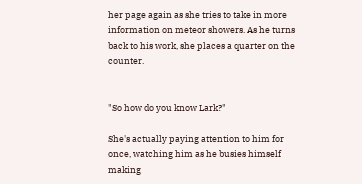her page again as she tries to take in more information on meteor showers. As he turns back to his work, she places a quarter on the counter.


"So how do you know Lark?"

She's actually paying attention to him for once, watching him as he busies himself making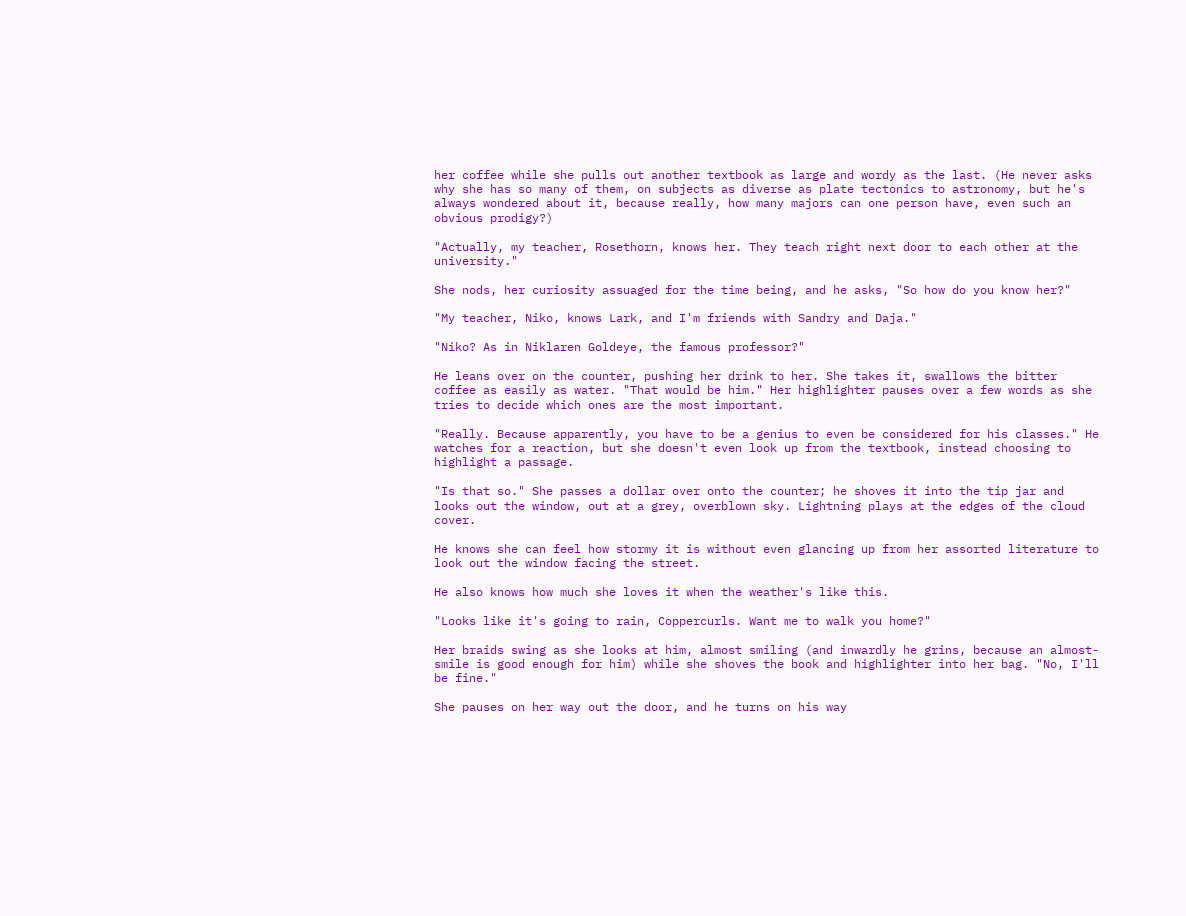her coffee while she pulls out another textbook as large and wordy as the last. (He never asks why she has so many of them, on subjects as diverse as plate tectonics to astronomy, but he's always wondered about it, because really, how many majors can one person have, even such an obvious prodigy?)

"Actually, my teacher, Rosethorn, knows her. They teach right next door to each other at the university."

She nods, her curiosity assuaged for the time being, and he asks, "So how do you know her?"

"My teacher, Niko, knows Lark, and I'm friends with Sandry and Daja."

"Niko? As in Niklaren Goldeye, the famous professor?"

He leans over on the counter, pushing her drink to her. She takes it, swallows the bitter coffee as easily as water. "That would be him." Her highlighter pauses over a few words as she tries to decide which ones are the most important.

"Really. Because apparently, you have to be a genius to even be considered for his classes." He watches for a reaction, but she doesn't even look up from the textbook, instead choosing to highlight a passage.

"Is that so." She passes a dollar over onto the counter; he shoves it into the tip jar and looks out the window, out at a grey, overblown sky. Lightning plays at the edges of the cloud cover.

He knows she can feel how stormy it is without even glancing up from her assorted literature to look out the window facing the street.

He also knows how much she loves it when the weather's like this.

"Looks like it's going to rain, Coppercurls. Want me to walk you home?"

Her braids swing as she looks at him, almost smiling (and inwardly he grins, because an almost-smile is good enough for him) while she shoves the book and highlighter into her bag. "No, I'll be fine."

She pauses on her way out the door, and he turns on his way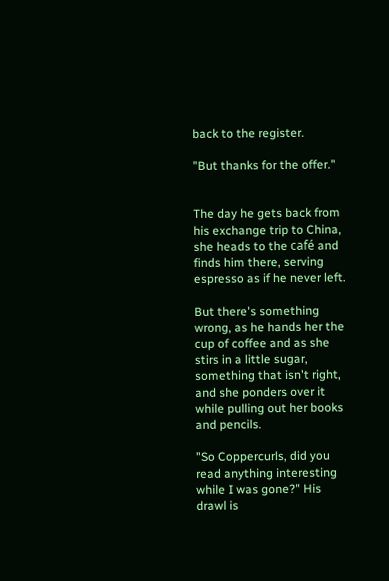back to the register.

"But thanks for the offer."


The day he gets back from his exchange trip to China, she heads to the café and finds him there, serving espresso as if he never left.

But there's something wrong, as he hands her the cup of coffee and as she stirs in a little sugar, something that isn't right, and she ponders over it while pulling out her books and pencils.

"So Coppercurls, did you read anything interesting while I was gone?" His drawl is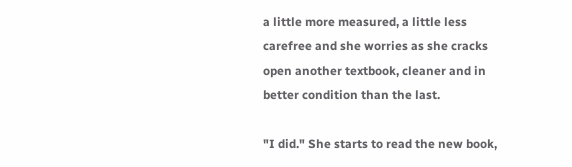a little more measured, a little less carefree and she worries as she cracks open another textbook, cleaner and in better condition than the last.

"I did." She starts to read the new book,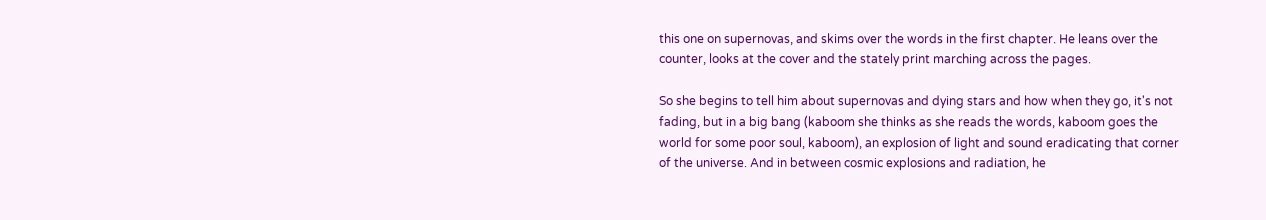this one on supernovas, and skims over the words in the first chapter. He leans over the counter, looks at the cover and the stately print marching across the pages.

So she begins to tell him about supernovas and dying stars and how when they go, it's not fading, but in a big bang (kaboom she thinks as she reads the words, kaboom goes the world for some poor soul, kaboom), an explosion of light and sound eradicating that corner of the universe. And in between cosmic explosions and radiation, he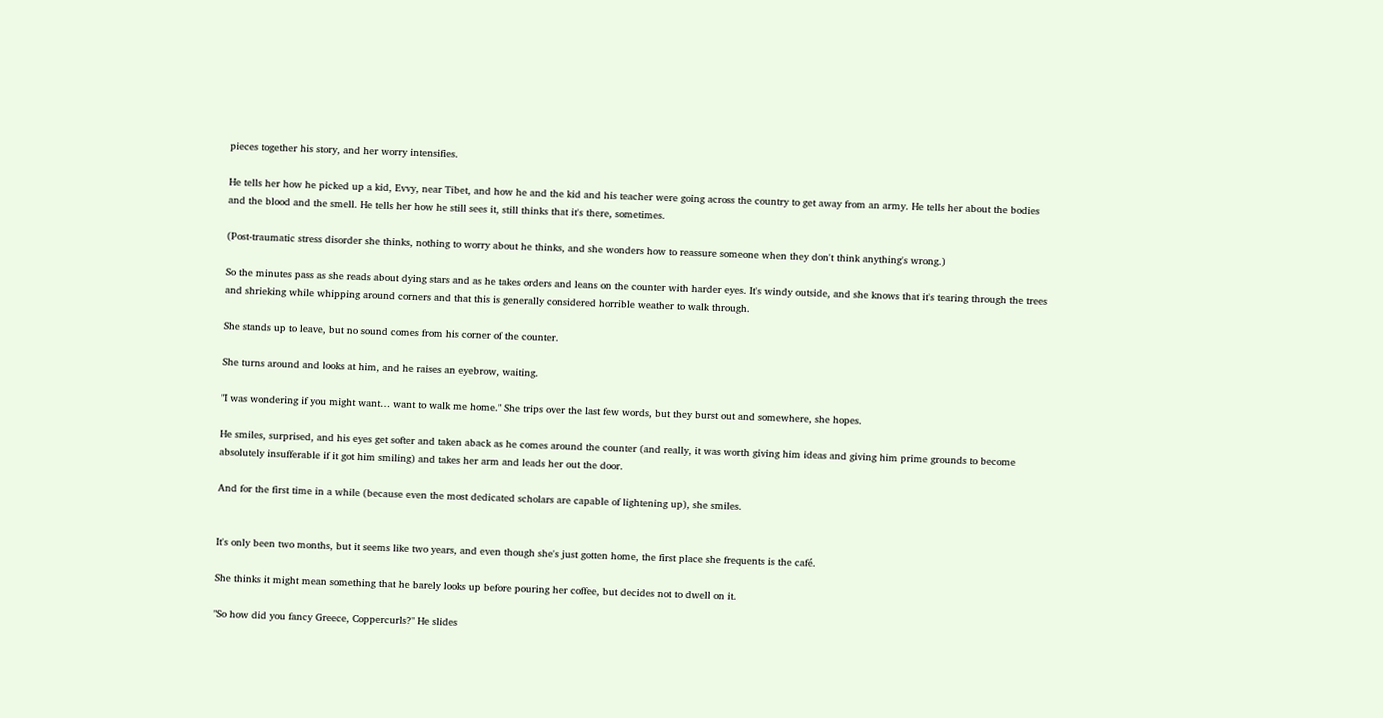pieces together his story, and her worry intensifies.

He tells her how he picked up a kid, Evvy, near Tibet, and how he and the kid and his teacher were going across the country to get away from an army. He tells her about the bodies and the blood and the smell. He tells her how he still sees it, still thinks that it's there, sometimes.

(Post-traumatic stress disorder she thinks, nothing to worry about he thinks, and she wonders how to reassure someone when they don't think anything's wrong.)

So the minutes pass as she reads about dying stars and as he takes orders and leans on the counter with harder eyes. It's windy outside, and she knows that it's tearing through the trees and shrieking while whipping around corners and that this is generally considered horrible weather to walk through.

She stands up to leave, but no sound comes from his corner of the counter.

She turns around and looks at him, and he raises an eyebrow, waiting.

"I was wondering if you might want… want to walk me home." She trips over the last few words, but they burst out and somewhere, she hopes.

He smiles, surprised, and his eyes get softer and taken aback as he comes around the counter (and really, it was worth giving him ideas and giving him prime grounds to become absolutely insufferable if it got him smiling) and takes her arm and leads her out the door.

And for the first time in a while (because even the most dedicated scholars are capable of lightening up), she smiles.


It's only been two months, but it seems like two years, and even though she's just gotten home, the first place she frequents is the café.

She thinks it might mean something that he barely looks up before pouring her coffee, but decides not to dwell on it.

"So how did you fancy Greece, Coppercurls?" He slides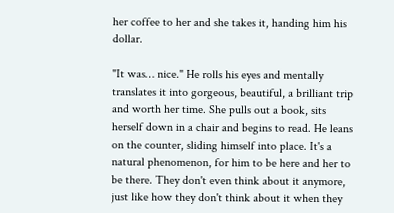her coffee to her and she takes it, handing him his dollar.

"It was… nice." He rolls his eyes and mentally translates it into gorgeous, beautiful, a brilliant trip and worth her time. She pulls out a book, sits herself down in a chair and begins to read. He leans on the counter, sliding himself into place. It's a natural phenomenon, for him to be here and her to be there. They don't even think about it anymore, just like how they don't think about it when they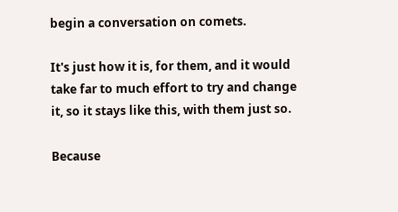begin a conversation on comets.

It's just how it is, for them, and it would take far to much effort to try and change it, so it stays like this, with them just so.

Because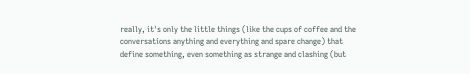really, it's only the little things (like the cups of coffee and the conversations anything and everything and spare change) that define something, even something as strange and clashing (but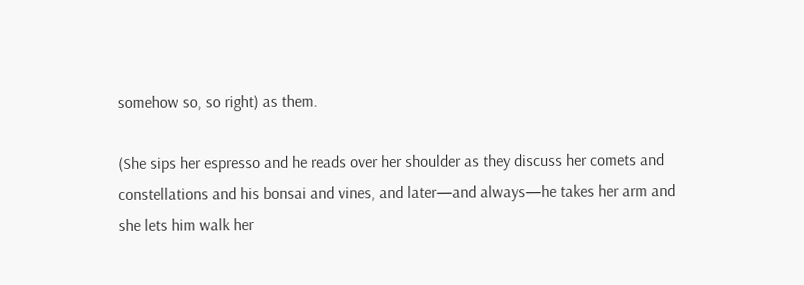somehow so, so right) as them.

(She sips her espresso and he reads over her shoulder as they discuss her comets and constellations and his bonsai and vines, and later—and always—he takes her arm and she lets him walk her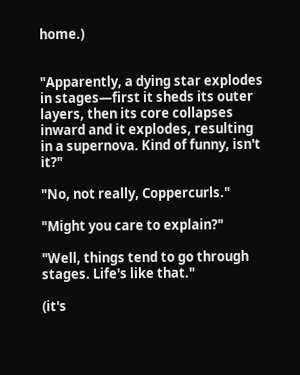home.)


"Apparently, a dying star explodes in stages—first it sheds its outer layers, then its core collapses inward and it explodes, resulting in a supernova. Kind of funny, isn't it?"

"No, not really, Coppercurls."

"Might you care to explain?"

"Well, things tend to go through stages. Life's like that."

(it's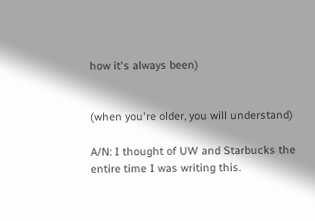how it's always been)


(when you're older, you will understand)

A/N: I thought of UW and Starbucks the entire time I was writing this.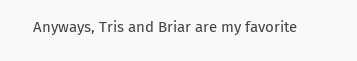Anyways, Tris and Briar are my favorite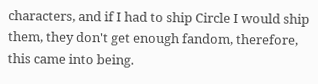characters, and if I had to ship Circle I would ship them, they don't get enough fandom, therefore, this came into being.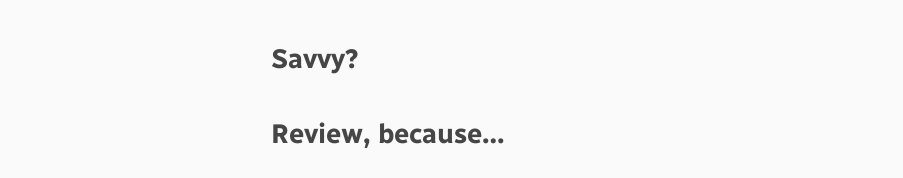Savvy?

Review, because…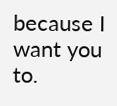because I want you to.